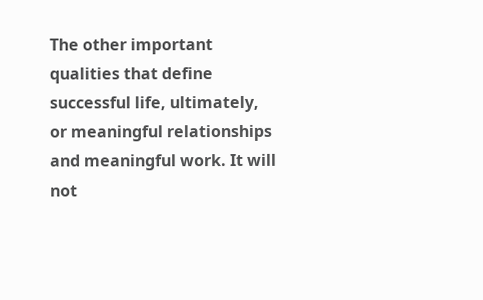The other important qualities that define successful life, ultimately, or meaningful relationships and meaningful work. It will not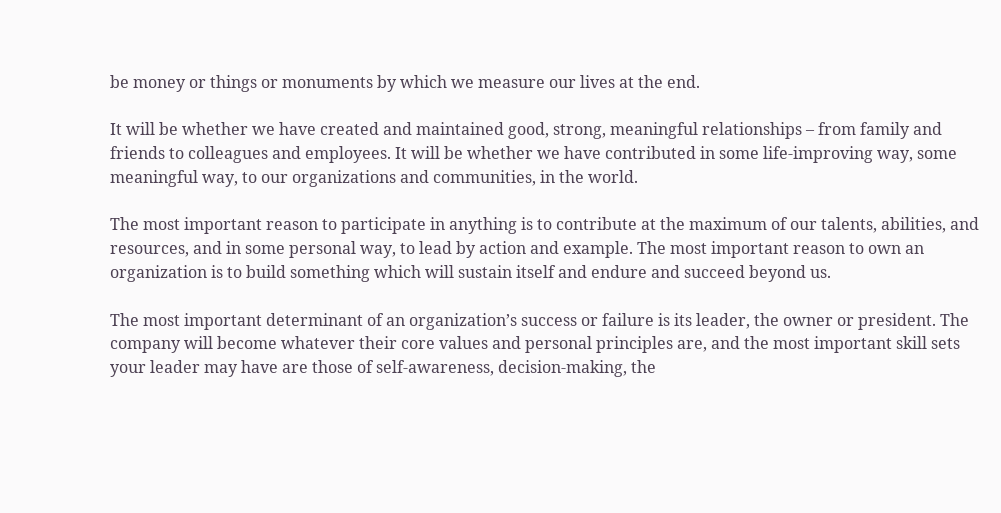be money or things or monuments by which we measure our lives at the end.

It will be whether we have created and maintained good, strong, meaningful relationships – from family and friends to colleagues and employees. It will be whether we have contributed in some life-improving way, some meaningful way, to our organizations and communities, in the world.

The most important reason to participate in anything is to contribute at the maximum of our talents, abilities, and resources, and in some personal way, to lead by action and example. The most important reason to own an organization is to build something which will sustain itself and endure and succeed beyond us.

The most important determinant of an organization’s success or failure is its leader, the owner or president. The company will become whatever their core values and personal principles are, and the most important skill sets your leader may have are those of self-awareness, decision-making, the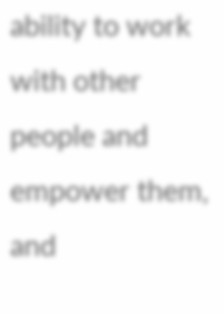ability to work with other people and empower them, and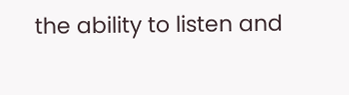the ability to listen and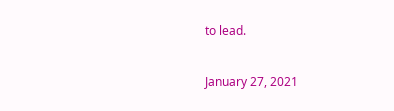to lead.

January 27, 2021